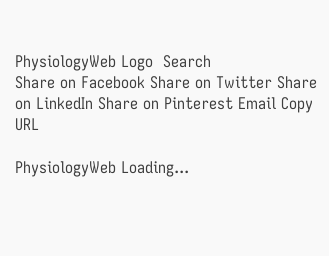PhysiologyWeb Logo  Search
Share on Facebook Share on Twitter Share on LinkedIn Share on Pinterest Email Copy URL

PhysiologyWeb Loading...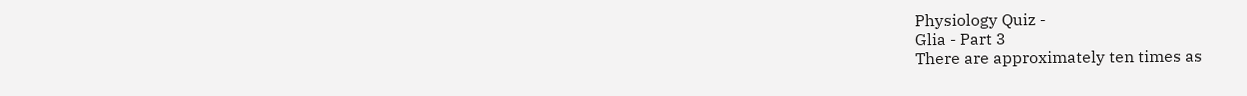Physiology Quiz -
Glia - Part 3
There are approximately ten times as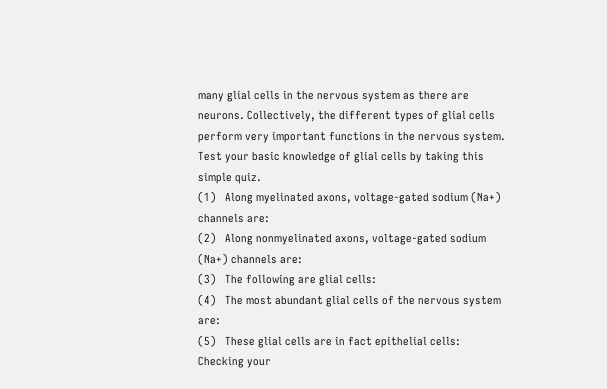many glial cells in the nervous system as there are neurons. Collectively, the different types of glial cells perform very important functions in the nervous system. Test your basic knowledge of glial cells by taking this simple quiz.
(1)   Along myelinated axons, voltage-gated sodium (Na+) channels are:
(2)   Along nonmyelinated axons, voltage-gated sodium (Na+) channels are:
(3)   The following are glial cells:
(4)   The most abundant glial cells of the nervous system are:
(5)   These glial cells are in fact epithelial cells:
Checking your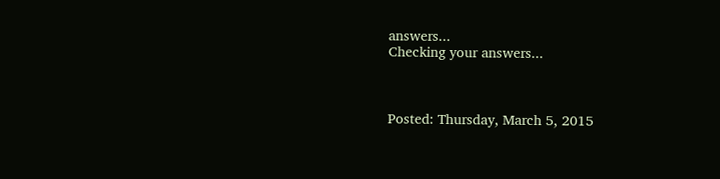answers...
Checking your answers...



Posted: Thursday, March 5, 2015